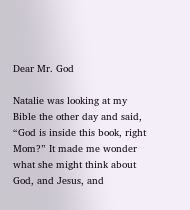Dear Mr. God

Natalie was looking at my Bible the other day and said, “God is inside this book, right Mom?” It made me wonder what she might think about God, and Jesus, and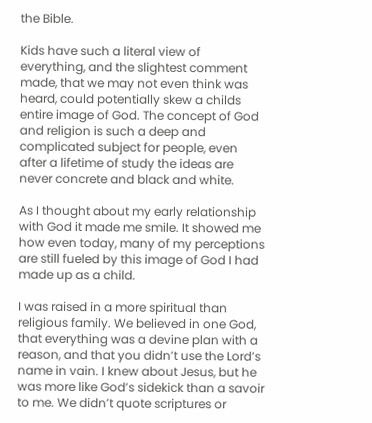the Bible.

Kids have such a literal view of everything, and the slightest comment made, that we may not even think was heard, could potentially skew a childs entire image of God. The concept of God and religion is such a deep and complicated subject for people, even after a lifetime of study the ideas are never concrete and black and white.

As I thought about my early relationship with God it made me smile. It showed me how even today, many of my perceptions are still fueled by this image of God I had made up as a child.

I was raised in a more spiritual than religious family. We believed in one God, that everything was a devine plan with a reason, and that you didn’t use the Lord’s name in vain. I knew about Jesus, but he was more like God’s sidekick than a savoir to me. We didn’t quote scriptures or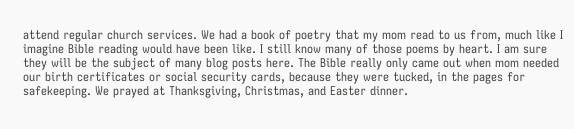attend regular church services. We had a book of poetry that my mom read to us from, much like I imagine Bible reading would have been like. I still know many of those poems by heart. I am sure they will be the subject of many blog posts here. The Bible really only came out when mom needed our birth certificates or social security cards, because they were tucked, in the pages for safekeeping. We prayed at Thanksgiving, Christmas, and Easter dinner.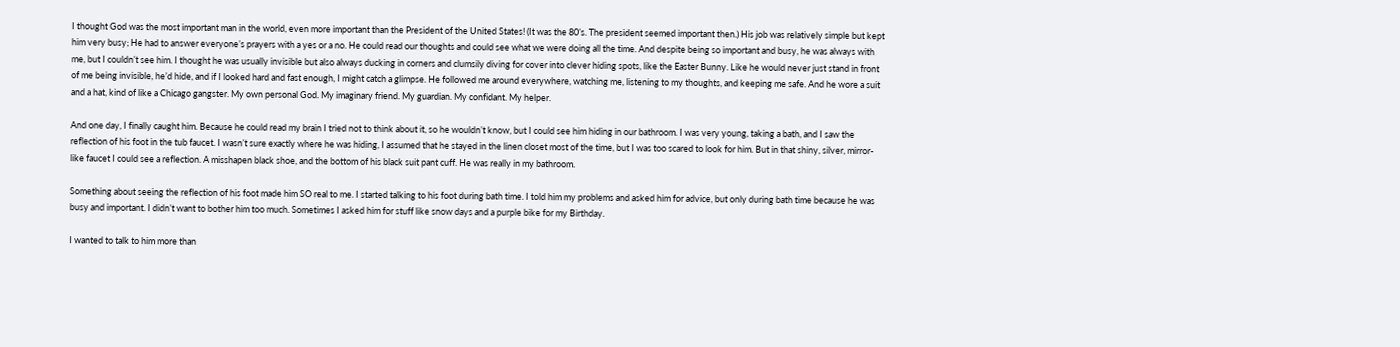I thought God was the most important man in the world, even more important than the President of the United States! (It was the 80’s. The president seemed important then.) His job was relatively simple but kept him very busy; He had to answer everyone’s prayers with a yes or a no. He could read our thoughts and could see what we were doing all the time. And despite being so important and busy, he was always with me, but I couldn’t see him. I thought he was usually invisible but also always ducking in corners and clumsily diving for cover into clever hiding spots, like the Easter Bunny. Like he would never just stand in front of me being invisible, he’d hide, and if I looked hard and fast enough, I might catch a glimpse. He followed me around everywhere, watching me, listening to my thoughts, and keeping me safe. And he wore a suit and a hat, kind of like a Chicago gangster. My own personal God. My imaginary friend. My guardian. My confidant. My helper.

And one day, I finally caught him. Because he could read my brain I tried not to think about it, so he wouldn’t know, but I could see him hiding in our bathroom. I was very young, taking a bath, and I saw the reflection of his foot in the tub faucet. I wasn’t sure exactly where he was hiding, I assumed that he stayed in the linen closet most of the time, but I was too scared to look for him. But in that shiny, silver, mirror-like faucet I could see a reflection. A misshapen black shoe, and the bottom of his black suit pant cuff. He was really in my bathroom.

Something about seeing the reflection of his foot made him SO real to me. I started talking to his foot during bath time. I told him my problems and asked him for advice, but only during bath time because he was busy and important. I didn’t want to bother him too much. Sometimes I asked him for stuff like snow days and a purple bike for my Birthday.

I wanted to talk to him more than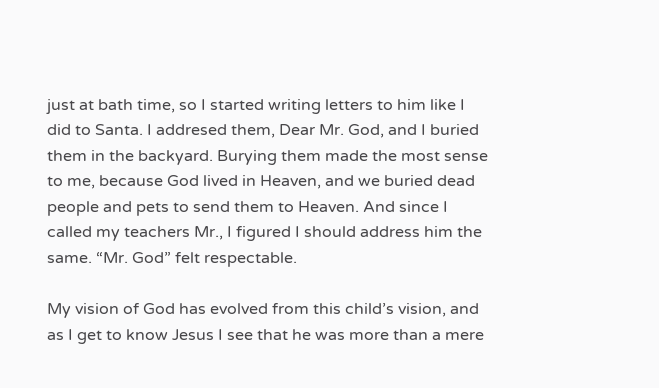just at bath time, so I started writing letters to him like I did to Santa. I addresed them, Dear Mr. God, and I buried them in the backyard. Burying them made the most sense to me, because God lived in Heaven, and we buried dead people and pets to send them to Heaven. And since I called my teachers Mr., I figured I should address him the same. “Mr. God” felt respectable.

My vision of God has evolved from this child’s vision, and as I get to know Jesus I see that he was more than a mere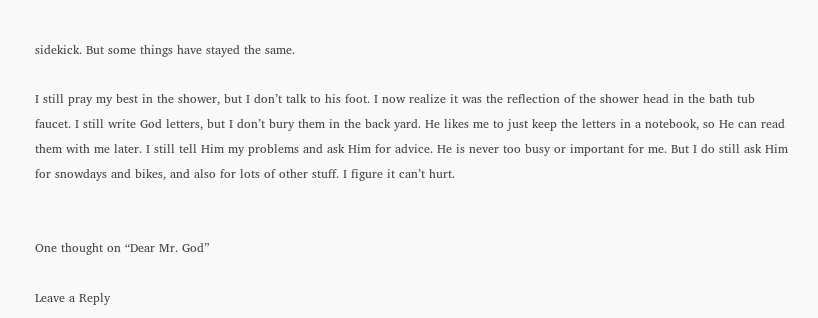sidekick. But some things have stayed the same.

I still pray my best in the shower, but I don’t talk to his foot. I now realize it was the reflection of the shower head in the bath tub faucet. I still write God letters, but I don’t bury them in the back yard. He likes me to just keep the letters in a notebook, so He can read them with me later. I still tell Him my problems and ask Him for advice. He is never too busy or important for me. But I do still ask Him for snowdays and bikes, and also for lots of other stuff. I figure it can’t hurt.


One thought on “Dear Mr. God”

Leave a Reply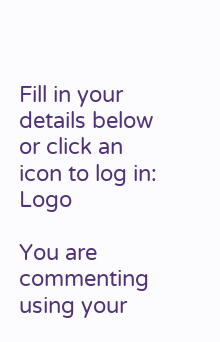Fill in your details below or click an icon to log in: Logo

You are commenting using your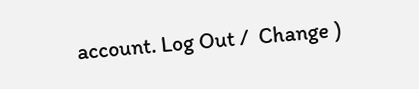account. Log Out /  Change )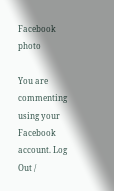Facebook photo

You are commenting using your Facebook account. Log Out /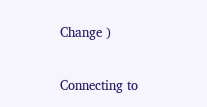Change )

Connecting to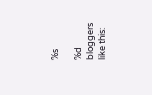%s

%d bloggers like this: